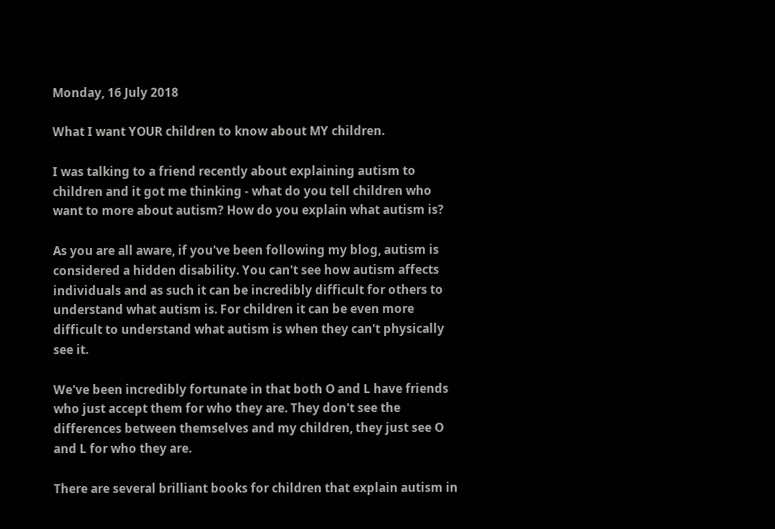Monday, 16 July 2018

What I want YOUR children to know about MY children.

I was talking to a friend recently about explaining autism to children and it got me thinking - what do you tell children who want to more about autism? How do you explain what autism is?

As you are all aware, if you've been following my blog, autism is considered a hidden disability. You can't see how autism affects individuals and as such it can be incredibly difficult for others to understand what autism is. For children it can be even more difficult to understand what autism is when they can't physically see it.

We've been incredibly fortunate in that both O and L have friends who just accept them for who they are. They don't see the differences between themselves and my children, they just see O and L for who they are.

There are several brilliant books for children that explain autism in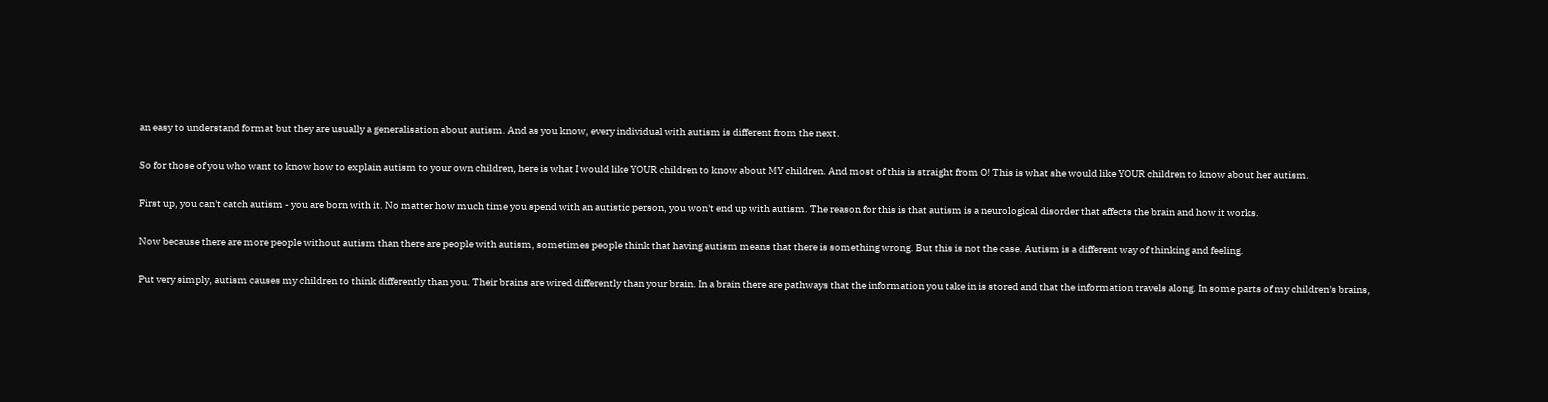an easy to understand format but they are usually a generalisation about autism. And as you know, every individual with autism is different from the next.

So for those of you who want to know how to explain autism to your own children, here is what I would like YOUR children to know about MY children. And most of this is straight from O! This is what she would like YOUR children to know about her autism.

First up, you can't catch autism - you are born with it. No matter how much time you spend with an autistic person, you won't end up with autism. The reason for this is that autism is a neurological disorder that affects the brain and how it works.

Now because there are more people without autism than there are people with autism, sometimes people think that having autism means that there is something wrong. But this is not the case. Autism is a different way of thinking and feeling.

Put very simply, autism causes my children to think differently than you. Their brains are wired differently than your brain. In a brain there are pathways that the information you take in is stored and that the information travels along. In some parts of my children's brains,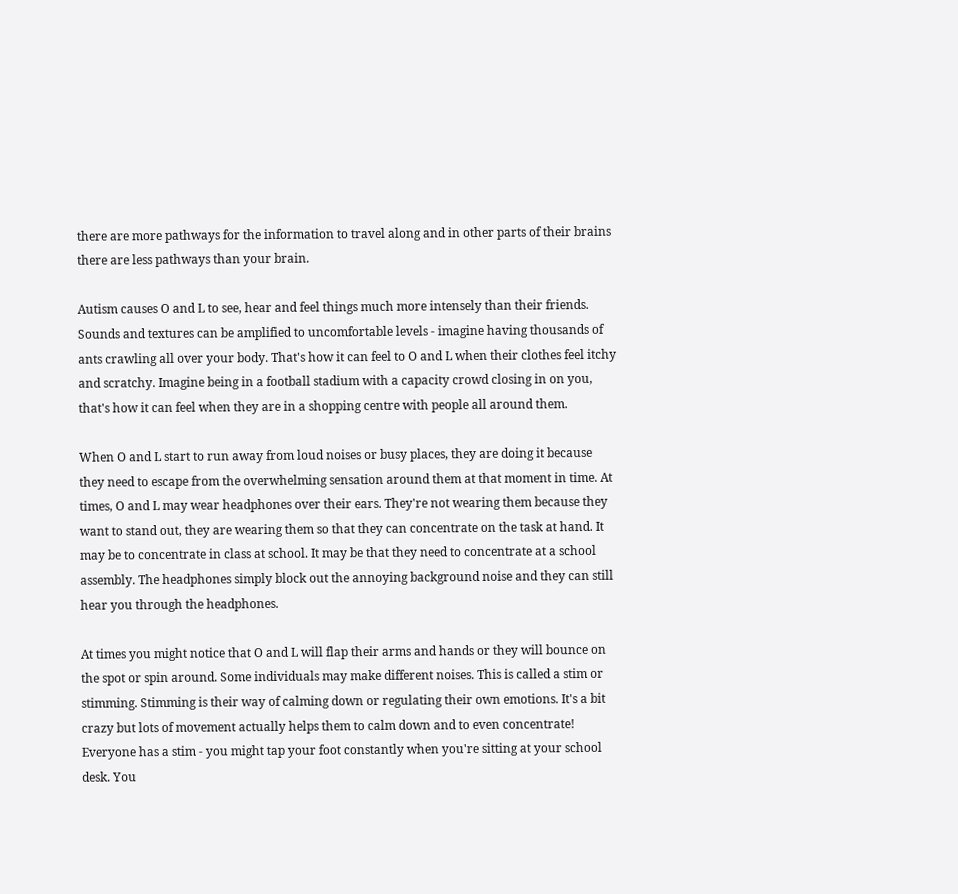there are more pathways for the information to travel along and in other parts of their brains there are less pathways than your brain.

Autism causes O and L to see, hear and feel things much more intensely than their friends. Sounds and textures can be amplified to uncomfortable levels - imagine having thousands of ants crawling all over your body. That's how it can feel to O and L when their clothes feel itchy and scratchy. Imagine being in a football stadium with a capacity crowd closing in on you, that's how it can feel when they are in a shopping centre with people all around them.

When O and L start to run away from loud noises or busy places, they are doing it because they need to escape from the overwhelming sensation around them at that moment in time. At times, O and L may wear headphones over their ears. They're not wearing them because they want to stand out, they are wearing them so that they can concentrate on the task at hand. It may be to concentrate in class at school. It may be that they need to concentrate at a school assembly. The headphones simply block out the annoying background noise and they can still hear you through the headphones.

At times you might notice that O and L will flap their arms and hands or they will bounce on the spot or spin around. Some individuals may make different noises. This is called a stim or stimming. Stimming is their way of calming down or regulating their own emotions. It's a bit crazy but lots of movement actually helps them to calm down and to even concentrate! Everyone has a stim - you might tap your foot constantly when you're sitting at your school desk. You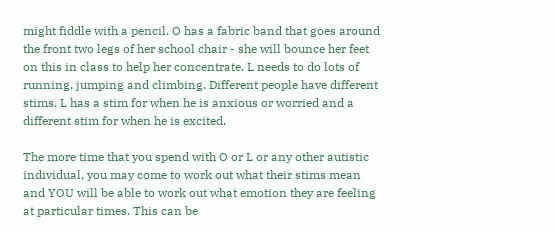might fiddle with a pencil. O has a fabric band that goes around the front two legs of her school chair - she will bounce her feet on this in class to help her concentrate. L needs to do lots of running, jumping and climbing. Different people have different stims. L has a stim for when he is anxious or worried and a different stim for when he is excited.

The more time that you spend with O or L or any other autistic individual, you may come to work out what their stims mean and YOU will be able to work out what emotion they are feeling at particular times. This can be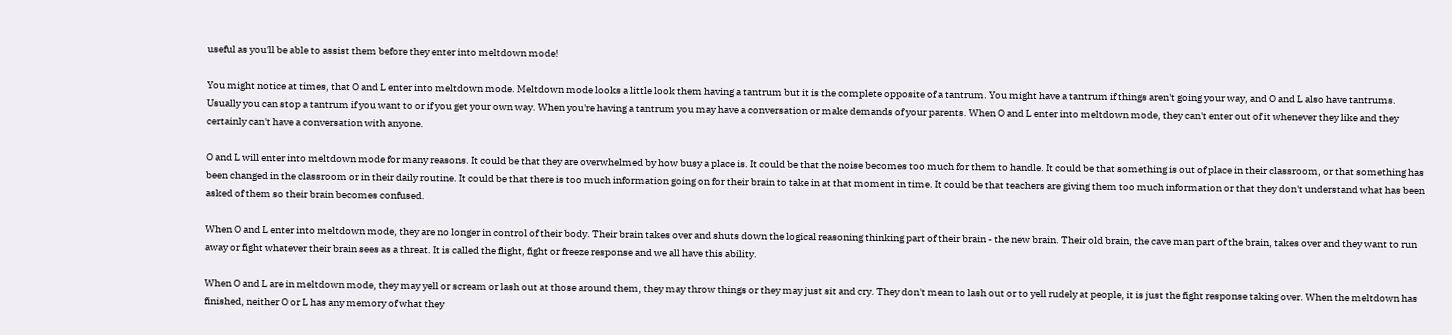useful as you'll be able to assist them before they enter into meltdown mode!

You might notice at times, that O and L enter into meltdown mode. Meltdown mode looks a little look them having a tantrum but it is the complete opposite of a tantrum. You might have a tantrum if things aren't going your way, and O and L also have tantrums. Usually you can stop a tantrum if you want to or if you get your own way. When you're having a tantrum you may have a conversation or make demands of your parents. When O and L enter into meltdown mode, they can't enter out of it whenever they like and they certainly can't have a conversation with anyone.

O and L will enter into meltdown mode for many reasons. It could be that they are overwhelmed by how busy a place is. It could be that the noise becomes too much for them to handle. It could be that something is out of place in their classroom, or that something has been changed in the classroom or in their daily routine. It could be that there is too much information going on for their brain to take in at that moment in time. It could be that teachers are giving them too much information or that they don't understand what has been asked of them so their brain becomes confused.

When O and L enter into meltdown mode, they are no longer in control of their body. Their brain takes over and shuts down the logical reasoning thinking part of their brain - the new brain. Their old brain, the cave man part of the brain, takes over and they want to run away or fight whatever their brain sees as a threat. It is called the flight, fight or freeze response and we all have this ability.

When O and L are in meltdown mode, they may yell or scream or lash out at those around them, they may throw things or they may just sit and cry. They don't mean to lash out or to yell rudely at people, it is just the fight response taking over. When the meltdown has finished, neither O or L has any memory of what they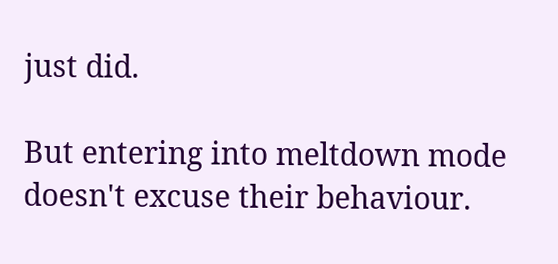just did.

But entering into meltdown mode doesn't excuse their behaviour.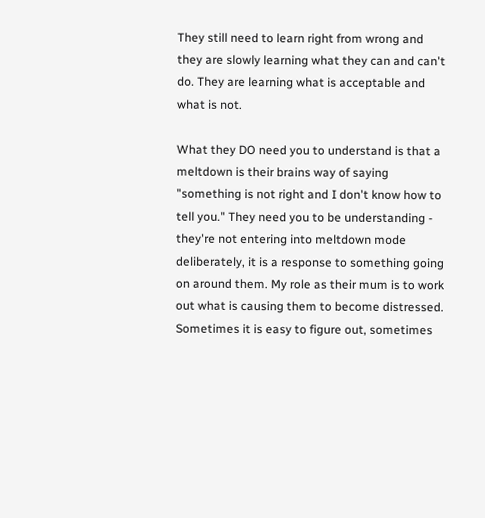They still need to learn right from wrong and they are slowly learning what they can and can't do. They are learning what is acceptable and what is not.

What they DO need you to understand is that a meltdown is their brains way of saying "something is not right and I don't know how to tell you." They need you to be understanding - they're not entering into meltdown mode deliberately, it is a response to something going on around them. My role as their mum is to work out what is causing them to become distressed. Sometimes it is easy to figure out, sometimes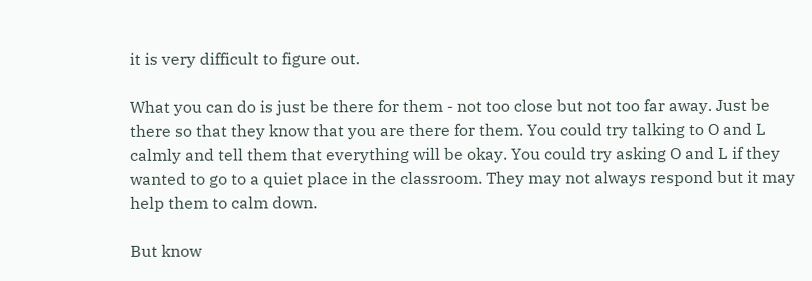it is very difficult to figure out.

What you can do is just be there for them - not too close but not too far away. Just be there so that they know that you are there for them. You could try talking to O and L calmly and tell them that everything will be okay. You could try asking O and L if they wanted to go to a quiet place in the classroom. They may not always respond but it may help them to calm down.

But know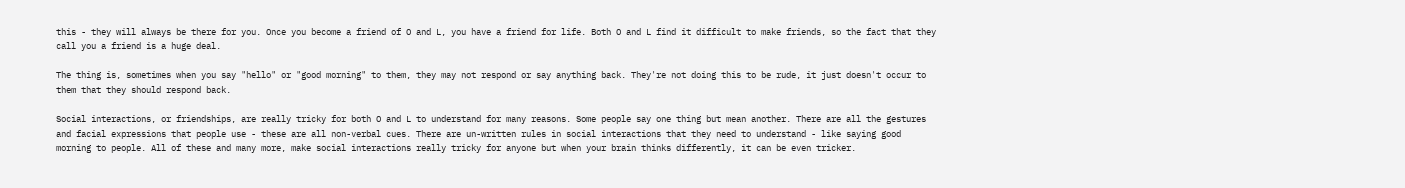this - they will always be there for you. Once you become a friend of O and L, you have a friend for life. Both O and L find it difficult to make friends, so the fact that they call you a friend is a huge deal.

The thing is, sometimes when you say "hello" or "good morning" to them, they may not respond or say anything back. They're not doing this to be rude, it just doesn't occur to them that they should respond back.

Social interactions, or friendships, are really tricky for both O and L to understand for many reasons. Some people say one thing but mean another. There are all the gestures and facial expressions that people use - these are all non-verbal cues. There are un-written rules in social interactions that they need to understand - like saying good morning to people. All of these and many more, make social interactions really tricky for anyone but when your brain thinks differently, it can be even tricker.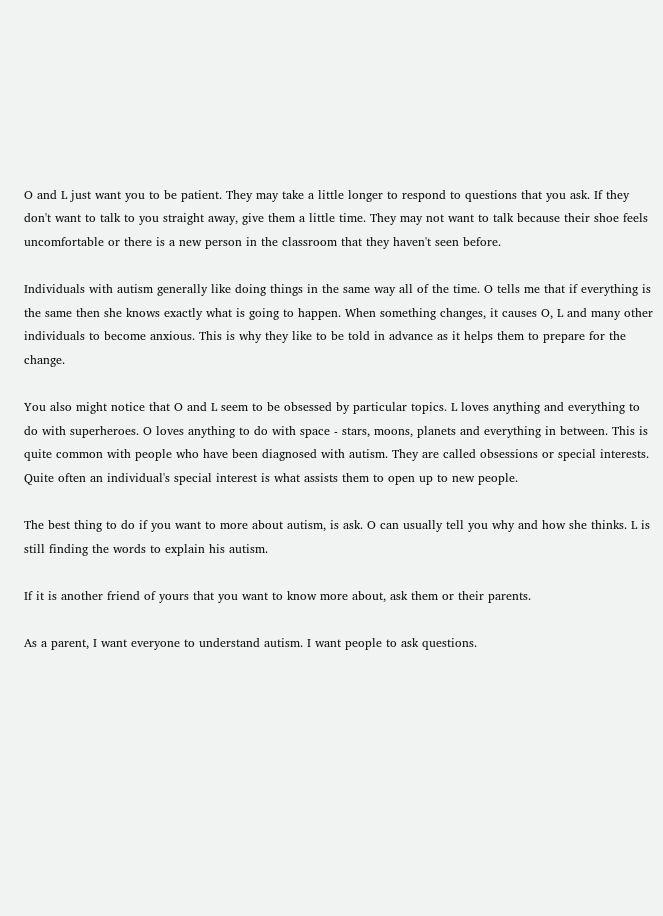O and L just want you to be patient. They may take a little longer to respond to questions that you ask. If they don't want to talk to you straight away, give them a little time. They may not want to talk because their shoe feels uncomfortable or there is a new person in the classroom that they haven't seen before.

Individuals with autism generally like doing things in the same way all of the time. O tells me that if everything is the same then she knows exactly what is going to happen. When something changes, it causes O, L and many other individuals to become anxious. This is why they like to be told in advance as it helps them to prepare for the change.

You also might notice that O and L seem to be obsessed by particular topics. L loves anything and everything to do with superheroes. O loves anything to do with space - stars, moons, planets and everything in between. This is quite common with people who have been diagnosed with autism. They are called obsessions or special interests. Quite often an individual's special interest is what assists them to open up to new people.

The best thing to do if you want to more about autism, is ask. O can usually tell you why and how she thinks. L is still finding the words to explain his autism.

If it is another friend of yours that you want to know more about, ask them or their parents.

As a parent, I want everyone to understand autism. I want people to ask questions.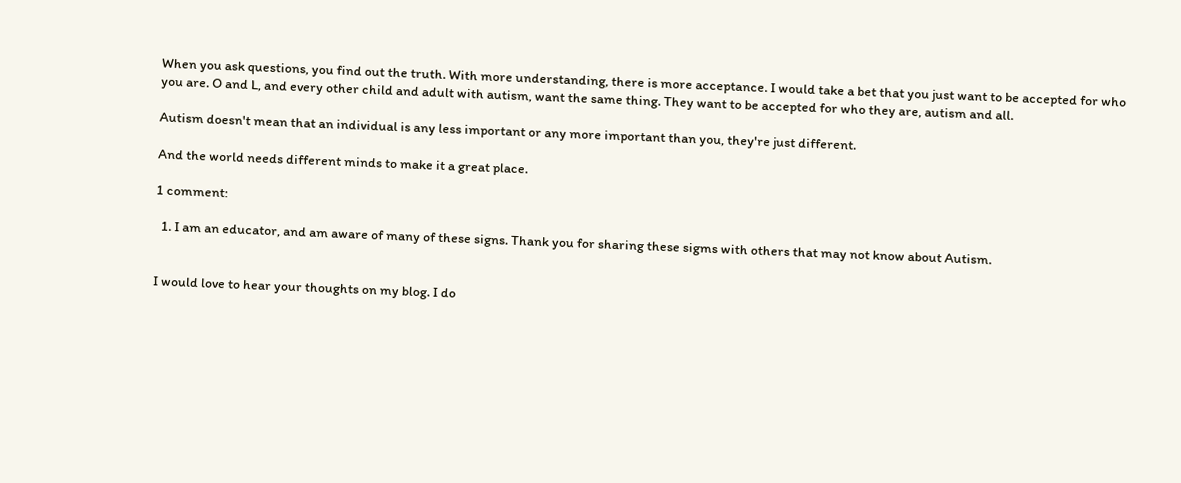When you ask questions, you find out the truth. With more understanding, there is more acceptance. I would take a bet that you just want to be accepted for who you are. O and L, and every other child and adult with autism, want the same thing. They want to be accepted for who they are, autism and all.

Autism doesn't mean that an individual is any less important or any more important than you, they're just different.

And the world needs different minds to make it a great place.

1 comment:

  1. I am an educator, and am aware of many of these signs. Thank you for sharing these sigms with others that may not know about Autism.


I would love to hear your thoughts on my blog. I do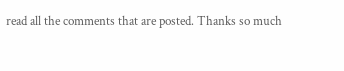read all the comments that are posted. Thanks so much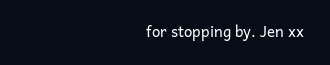for stopping by. Jen xx